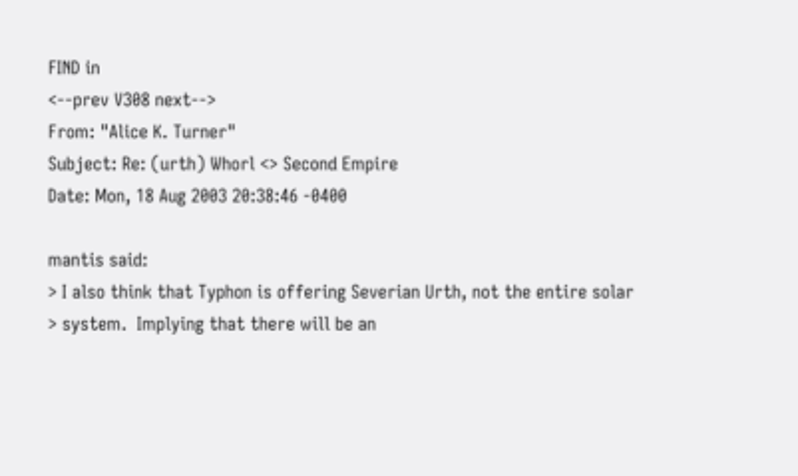FIND in
<--prev V308 next-->
From: "Alice K. Turner"
Subject: Re: (urth) Whorl <> Second Empire
Date: Mon, 18 Aug 2003 20:38:46 -0400

mantis said:
> I also think that Typhon is offering Severian Urth, not the entire solar
> system.  Implying that there will be an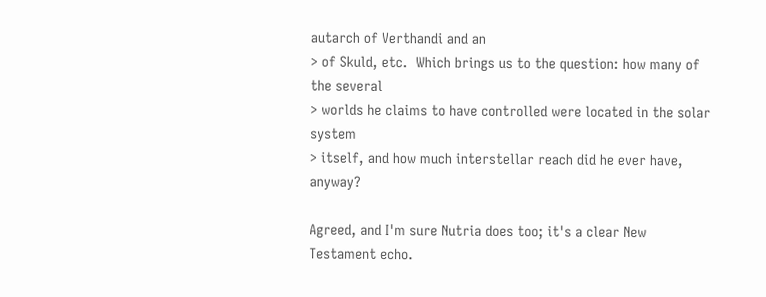autarch of Verthandi and an
> of Skuld, etc.  Which brings us to the question: how many of the several
> worlds he claims to have controlled were located in the solar system
> itself, and how much interstellar reach did he ever have, anyway?

Agreed, and I'm sure Nutria does too; it's a clear New Testament echo.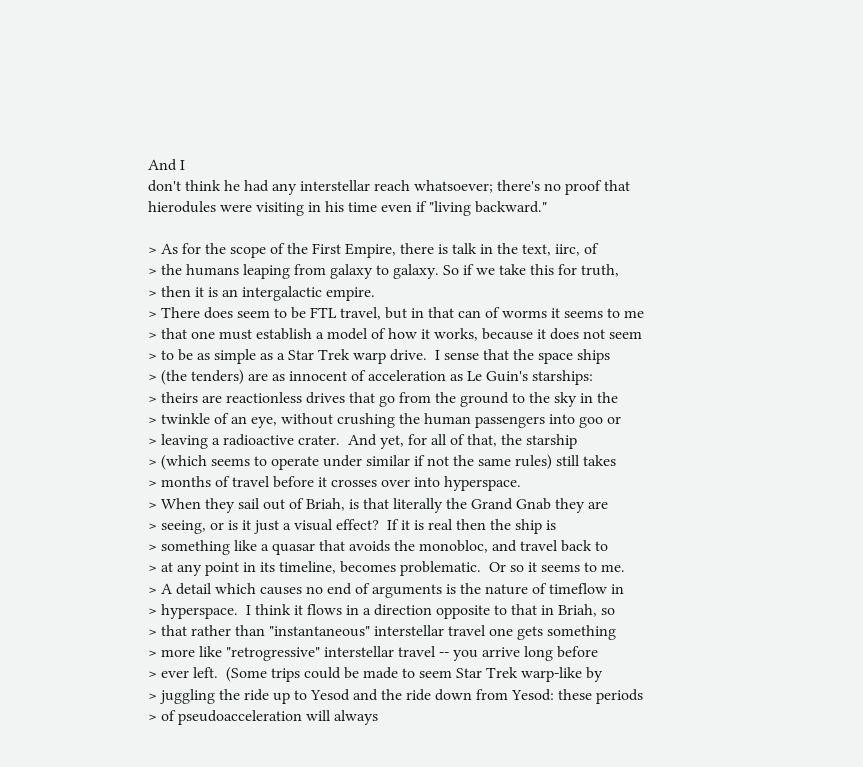And I
don't think he had any interstellar reach whatsoever; there's no proof that
hierodules were visiting in his time even if "living backward."

> As for the scope of the First Empire, there is talk in the text, iirc, of
> the humans leaping from galaxy to galaxy. So if we take this for truth,
> then it is an intergalactic empire.
> There does seem to be FTL travel, but in that can of worms it seems to me
> that one must establish a model of how it works, because it does not seem
> to be as simple as a Star Trek warp drive.  I sense that the space ships
> (the tenders) are as innocent of acceleration as Le Guin's starships:
> theirs are reactionless drives that go from the ground to the sky in the
> twinkle of an eye, without crushing the human passengers into goo or
> leaving a radioactive crater.  And yet, for all of that, the starship
> (which seems to operate under similar if not the same rules) still takes
> months of travel before it crosses over into hyperspace.
> When they sail out of Briah, is that literally the Grand Gnab they are
> seeing, or is it just a visual effect?  If it is real then the ship is
> something like a quasar that avoids the monobloc, and travel back to
> at any point in its timeline, becomes problematic.  Or so it seems to me.
> A detail which causes no end of arguments is the nature of timeflow in
> hyperspace.  I think it flows in a direction opposite to that in Briah, so
> that rather than "instantaneous" interstellar travel one gets something
> more like "retrogressive" interstellar travel -- you arrive long before
> ever left.  (Some trips could be made to seem Star Trek warp-like by
> juggling the ride up to Yesod and the ride down from Yesod: these periods
> of pseudoacceleration will always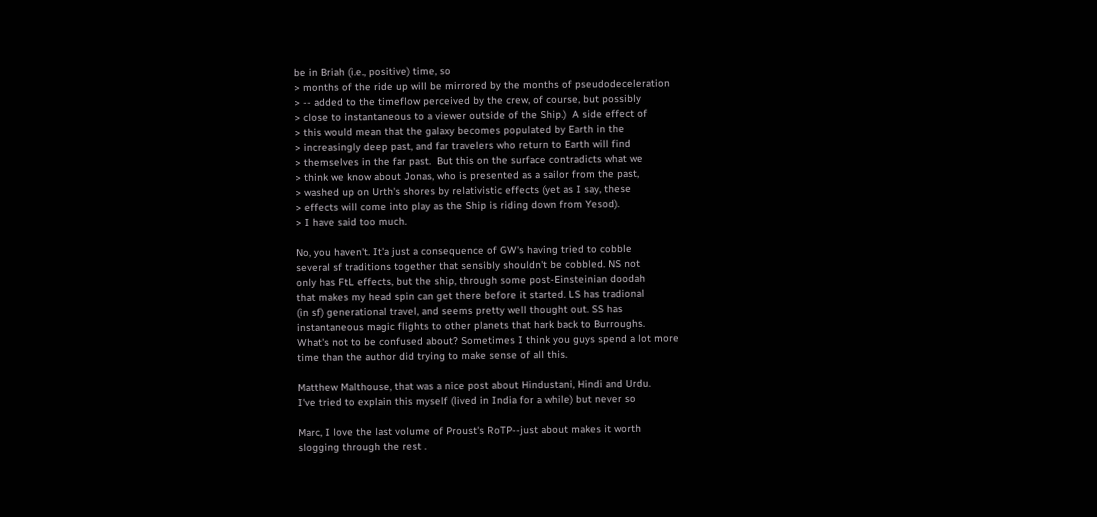be in Briah (i.e., positive) time, so
> months of the ride up will be mirrored by the months of pseudodeceleration
> -- added to the timeflow perceived by the crew, of course, but possibly
> close to instantaneous to a viewer outside of the Ship.)  A side effect of
> this would mean that the galaxy becomes populated by Earth in the
> increasingly deep past, and far travelers who return to Earth will find
> themselves in the far past.  But this on the surface contradicts what we
> think we know about Jonas, who is presented as a sailor from the past,
> washed up on Urth's shores by relativistic effects (yet as I say, these
> effects will come into play as the Ship is riding down from Yesod).
> I have said too much.

No, you haven't. It'a just a consequence of GW's having tried to cobble
several sf traditions together that sensibly shouldn't be cobbled. NS not
only has FtL effects, but the ship, through some post-Einsteinian doodah
that makes my head spin can get there before it started. LS has tradional
(in sf) generational travel, and seems pretty well thought out. SS has
instantaneous magic flights to other planets that hark back to Burroughs.
What's not to be confused about? Sometimes I think you guys spend a lot more
time than the author did trying to make sense of all this.

Matthew Malthouse, that was a nice post about Hindustani, Hindi and Urdu.
I've tried to explain this myself (lived in India for a while) but never so

Marc, I love the last volume of Proust's RoTP--just about makes it worth
slogging through the rest .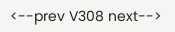<--prev V308 next-->